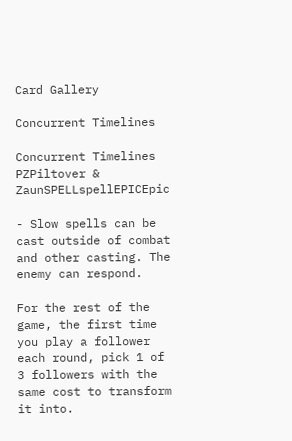Card Gallery

Concurrent Timelines

Concurrent Timelines
PZPiltover & ZaunSPELLspellEPICEpic

- Slow spells can be cast outside of combat and other casting. The enemy can respond.

For the rest of the game, the first time you play a follower each round, pick 1 of 3 followers with the same cost to transform it into.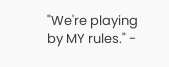"We're playing by MY rules." -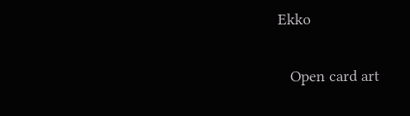Ekko

   Open card art